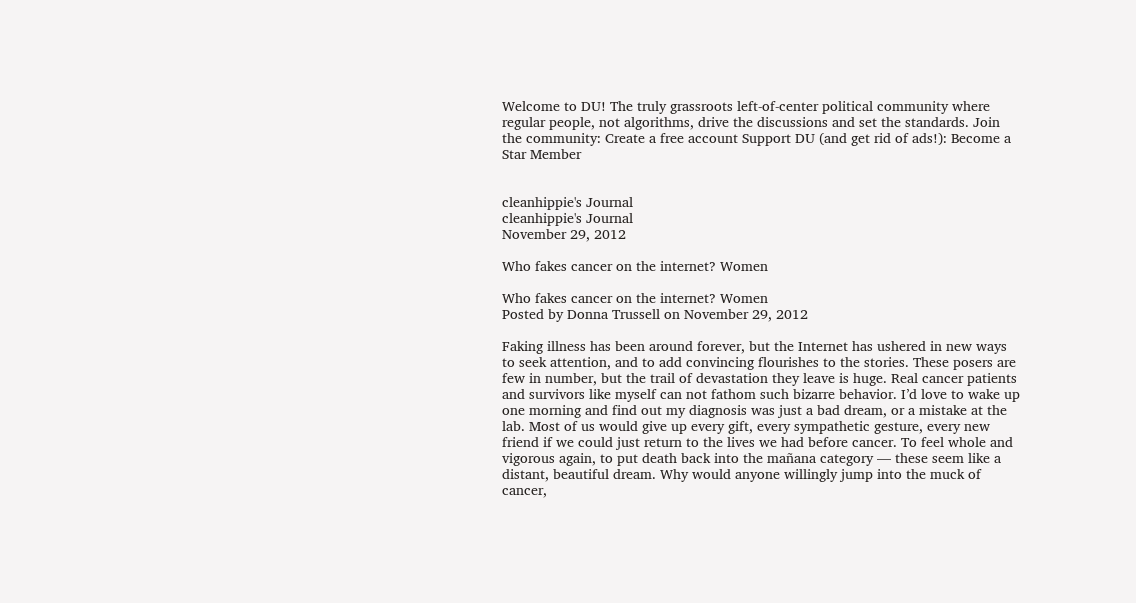Welcome to DU! The truly grassroots left-of-center political community where regular people, not algorithms, drive the discussions and set the standards. Join the community: Create a free account Support DU (and get rid of ads!): Become a Star Member


cleanhippie's Journal
cleanhippie's Journal
November 29, 2012

Who fakes cancer on the internet? Women

Who fakes cancer on the internet? Women
Posted by Donna Trussell on November 29, 2012

Faking illness has been around forever, but the Internet has ushered in new ways to seek attention, and to add convincing flourishes to the stories. These posers are few in number, but the trail of devastation they leave is huge. Real cancer patients and survivors like myself can not fathom such bizarre behavior. I’d love to wake up one morning and find out my diagnosis was just a bad dream, or a mistake at the lab. Most of us would give up every gift, every sympathetic gesture, every new friend if we could just return to the lives we had before cancer. To feel whole and vigorous again, to put death back into the mañana category — these seem like a distant, beautiful dream. Why would anyone willingly jump into the muck of cancer,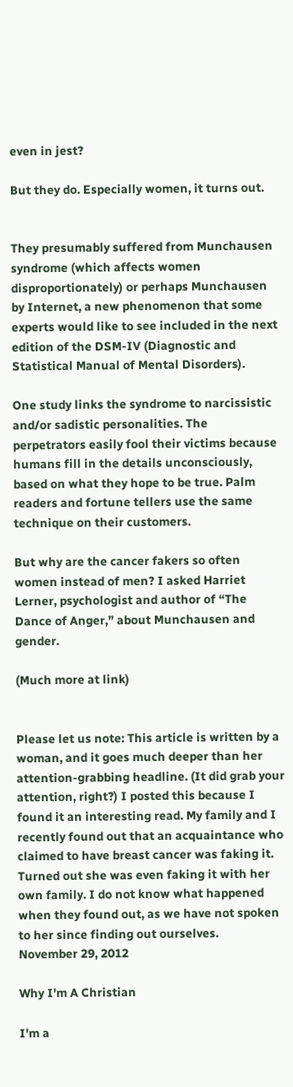even in jest?

But they do. Especially women, it turns out.


They presumably suffered from Munchausen syndrome (which affects women disproportionately) or perhaps Munchausen by Internet, a new phenomenon that some experts would like to see included in the next edition of the DSM-IV (Diagnostic and Statistical Manual of Mental Disorders).

One study links the syndrome to narcissistic and/or sadistic personalities. The perpetrators easily fool their victims because humans fill in the details unconsciously, based on what they hope to be true. Palm readers and fortune tellers use the same technique on their customers.

But why are the cancer fakers so often women instead of men? I asked Harriet Lerner, psychologist and author of “The Dance of Anger,” about Munchausen and gender.

(Much more at link)


Please let us note: This article is written by a woman, and it goes much deeper than her attention-grabbing headline. (It did grab your attention, right?) I posted this because I found it an interesting read. My family and I recently found out that an acquaintance who claimed to have breast cancer was faking it. Turned out she was even faking it with her own family. I do not know what happened when they found out, as we have not spoken to her since finding out ourselves.
November 29, 2012

Why I'm A Christian

I'm a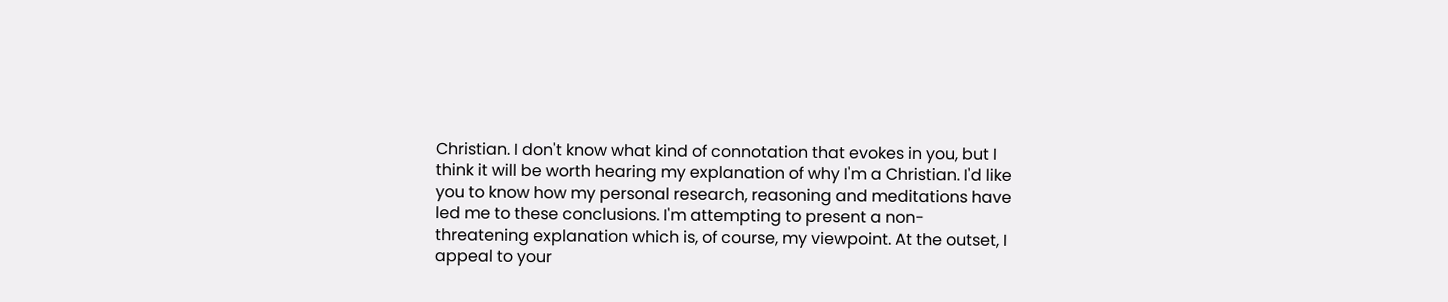Christian. I don't know what kind of connotation that evokes in you, but I think it will be worth hearing my explanation of why I'm a Christian. I'd like you to know how my personal research, reasoning and meditations have led me to these conclusions. I'm attempting to present a non-threatening explanation which is, of course, my viewpoint. At the outset, I appeal to your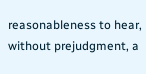reasonableness to hear, without prejudgment, a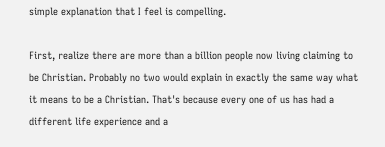simple explanation that I feel is compelling.

First, realize there are more than a billion people now living claiming to be Christian. Probably no two would explain in exactly the same way what it means to be a Christian. That's because every one of us has had a different life experience and a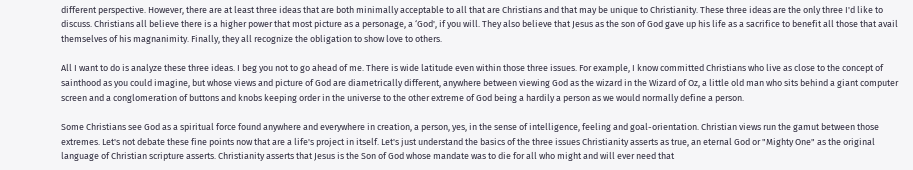different perspective. However, there are at least three ideas that are both minimally acceptable to all that are Christians and that may be unique to Christianity. These three ideas are the only three I'd like to discuss. Christians all believe there is a higher power that most picture as a personage, a ‘God', if you will. They also believe that Jesus as the son of God gave up his life as a sacrifice to benefit all those that avail themselves of his magnanimity. Finally, they all recognize the obligation to show love to others.

All I want to do is analyze these three ideas. I beg you not to go ahead of me. There is wide latitude even within those three issues. For example, I know committed Christians who live as close to the concept of sainthood as you could imagine, but whose views and picture of God are diametrically different, anywhere between viewing God as the wizard in the Wizard of Oz, a little old man who sits behind a giant computer screen and a conglomeration of buttons and knobs keeping order in the universe to the other extreme of God being a hardily a person as we would normally define a person.

Some Christians see God as a spiritual force found anywhere and everywhere in creation, a person, yes, in the sense of intelligence, feeling and goal-orientation. Christian views run the gamut between those extremes. Let's not debate these fine points now that are a life's project in itself. Let's just understand the basics of the three issues Christianity asserts as true, an eternal God or "Mighty One" as the original language of Christian scripture asserts. Christianity asserts that Jesus is the Son of God whose mandate was to die for all who might and will ever need that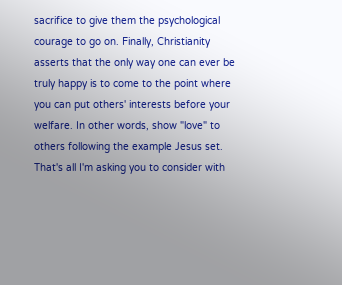sacrifice to give them the psychological courage to go on. Finally, Christianity asserts that the only way one can ever be truly happy is to come to the point where you can put others' interests before your welfare. In other words, show "love" to others following the example Jesus set. That's all I'm asking you to consider with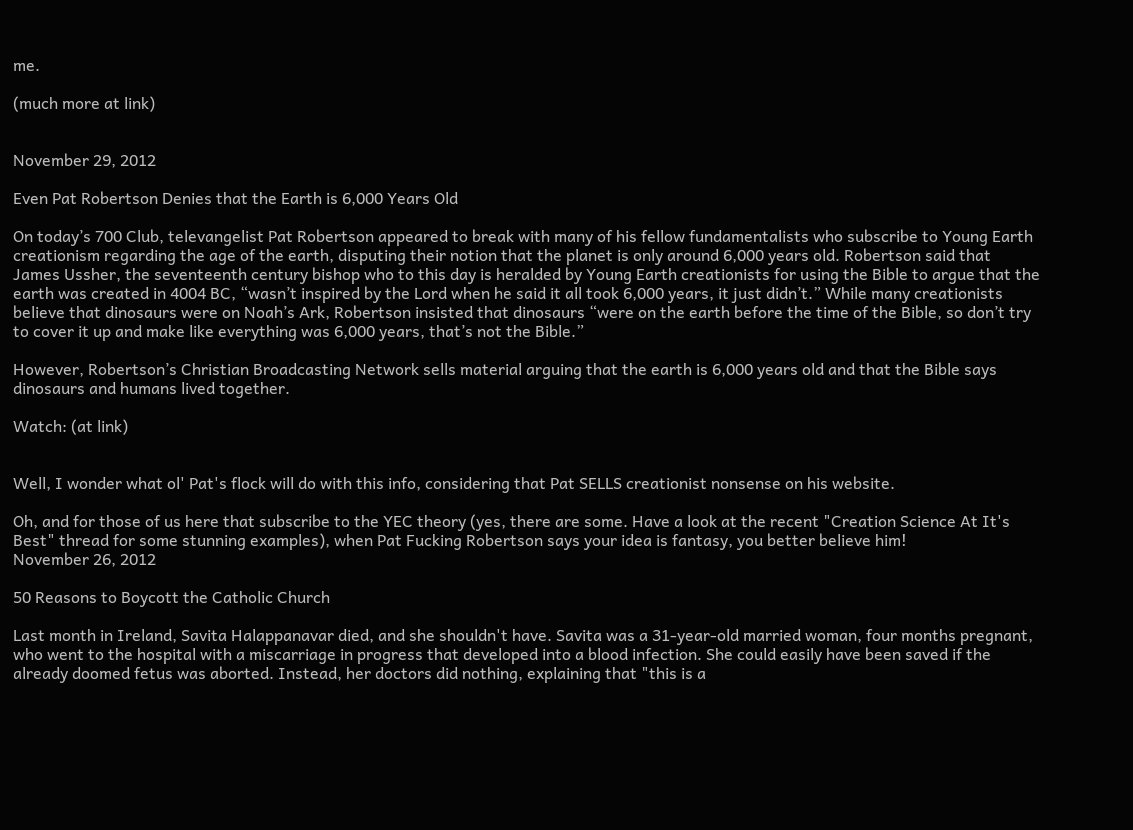me.

(much more at link)


November 29, 2012

Even Pat Robertson Denies that the Earth is 6,000 Years Old

On today’s 700 Club, televangelist Pat Robertson appeared to break with many of his fellow fundamentalists who subscribe to Young Earth creationism regarding the age of the earth, disputing their notion that the planet is only around 6,000 years old. Robertson said that James Ussher, the seventeenth century bishop who to this day is heralded by Young Earth creationists for using the Bible to argue that the earth was created in 4004 BC, “wasn’t inspired by the Lord when he said it all took 6,000 years, it just didn’t.” While many creationists believe that dinosaurs were on Noah’s Ark, Robertson insisted that dinosaurs “were on the earth before the time of the Bible, so don’t try to cover it up and make like everything was 6,000 years, that’s not the Bible.”

However, Robertson’s Christian Broadcasting Network sells material arguing that the earth is 6,000 years old and that the Bible says dinosaurs and humans lived together.

Watch: (at link)


Well, I wonder what ol' Pat's flock will do with this info, considering that Pat SELLS creationist nonsense on his website.

Oh, and for those of us here that subscribe to the YEC theory (yes, there are some. Have a look at the recent "Creation Science At It's Best" thread for some stunning examples), when Pat Fucking Robertson says your idea is fantasy, you better believe him!
November 26, 2012

50 Reasons to Boycott the Catholic Church

Last month in Ireland, Savita Halappanavar died, and she shouldn't have. Savita was a 31-year-old married woman, four months pregnant, who went to the hospital with a miscarriage in progress that developed into a blood infection. She could easily have been saved if the already doomed fetus was aborted. Instead, her doctors did nothing, explaining that "this is a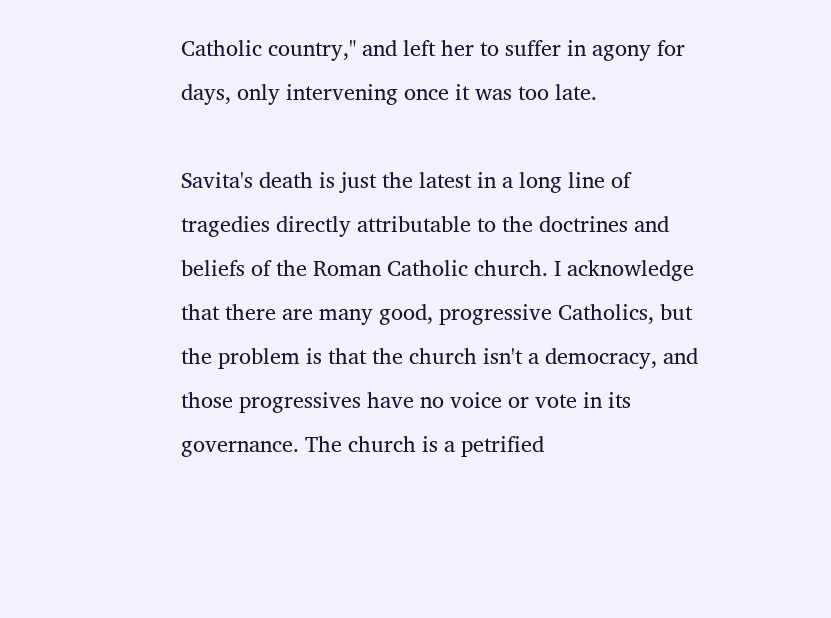Catholic country," and left her to suffer in agony for days, only intervening once it was too late.

Savita's death is just the latest in a long line of tragedies directly attributable to the doctrines and beliefs of the Roman Catholic church. I acknowledge that there are many good, progressive Catholics, but the problem is that the church isn't a democracy, and those progressives have no voice or vote in its governance. The church is a petrified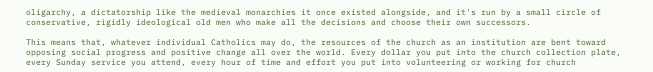oligarchy, a dictatorship like the medieval monarchies it once existed alongside, and it's run by a small circle of conservative, rigidly ideological old men who make all the decisions and choose their own successors.

This means that, whatever individual Catholics may do, the resources of the church as an institution are bent toward opposing social progress and positive change all over the world. Every dollar you put into the church collection plate, every Sunday service you attend, every hour of time and effort you put into volunteering or working for church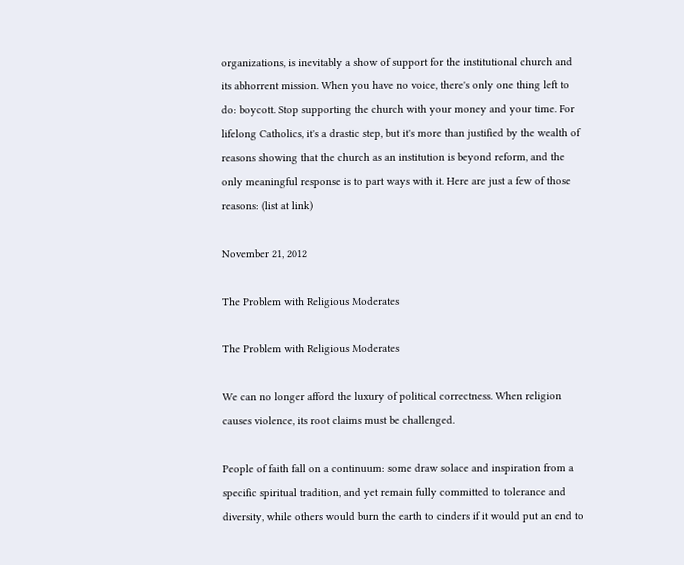organizations, is inevitably a show of support for the institutional church and its abhorrent mission. When you have no voice, there's only one thing left to do: boycott. Stop supporting the church with your money and your time. For lifelong Catholics, it's a drastic step, but it's more than justified by the wealth of reasons showing that the church as an institution is beyond reform, and the only meaningful response is to part ways with it. Here are just a few of those reasons: (list at link)

November 21, 2012

The Problem with Religious Moderates

The Problem with Religious Moderates

We can no longer afford the luxury of political correctness. When religion causes violence, its root claims must be challenged.

People of faith fall on a continuum: some draw solace and inspiration from a specific spiritual tradition, and yet remain fully committed to tolerance and diversity, while others would burn the earth to cinders if it would put an end to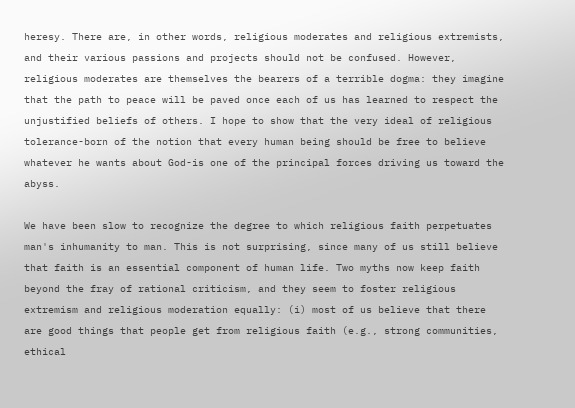heresy. There are, in other words, religious moderates and religious extremists, and their various passions and projects should not be confused. However, religious moderates are themselves the bearers of a terrible dogma: they imagine that the path to peace will be paved once each of us has learned to respect the unjustified beliefs of others. I hope to show that the very ideal of religious tolerance-born of the notion that every human being should be free to believe whatever he wants about God-is one of the principal forces driving us toward the abyss.

We have been slow to recognize the degree to which religious faith perpetuates man's inhumanity to man. This is not surprising, since many of us still believe that faith is an essential component of human life. Two myths now keep faith beyond the fray of rational criticism, and they seem to foster religious extremism and religious moderation equally: (i) most of us believe that there are good things that people get from religious faith (e.g., strong communities, ethical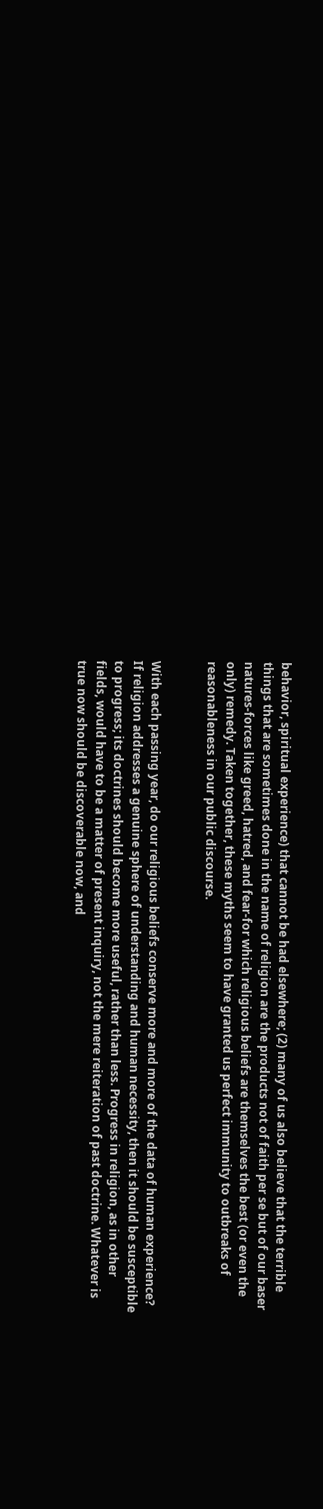behavior, spiritual experience) that cannot be had elsewhere; (2) many of us also believe that the terrible things that are sometimes done in the name of religion are the products not of faith per se but of our baser natures-forces like greed, hatred, and fear-for which religious beliefs are themselves the best (or even the only) remedy. Taken together, these myths seem to have granted us perfect immunity to outbreaks of reasonableness in our public discourse.


With each passing year, do our religious beliefs conserve more and more of the data of human experience? If religion addresses a genuine sphere of understanding and human necessity, then it should be susceptible to progress; its doctrines should become more useful, rather than less. Progress in religion, as in other fields, would have to be a matter of present inquiry, not the mere reiteration of past doctrine. Whatever is true now should be discoverable now, and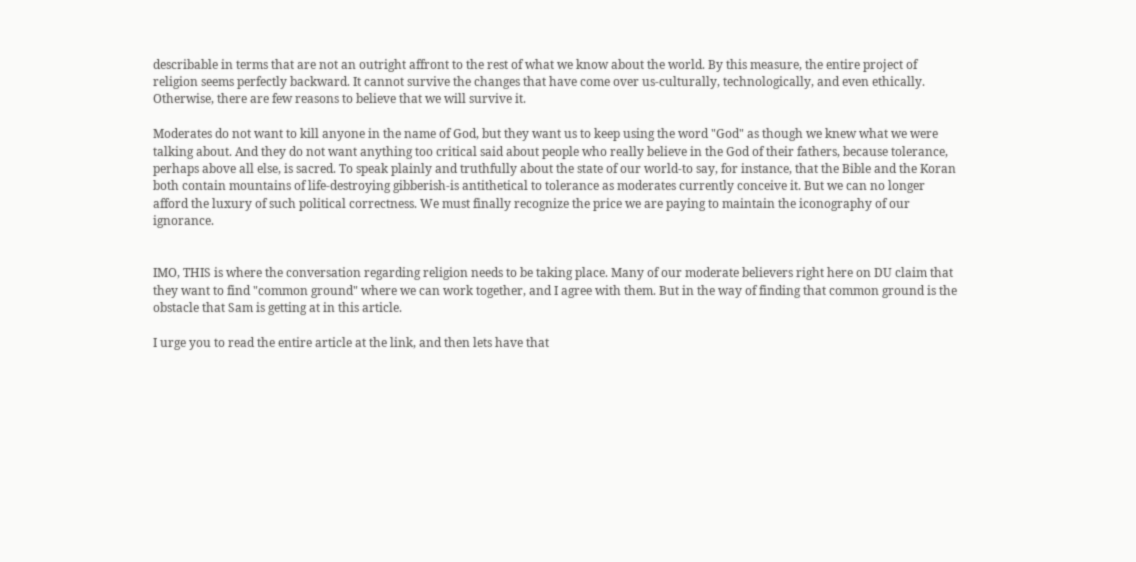describable in terms that are not an outright affront to the rest of what we know about the world. By this measure, the entire project of religion seems perfectly backward. It cannot survive the changes that have come over us-culturally, technologically, and even ethically. Otherwise, there are few reasons to believe that we will survive it.

Moderates do not want to kill anyone in the name of God, but they want us to keep using the word "God" as though we knew what we were talking about. And they do not want anything too critical said about people who really believe in the God of their fathers, because tolerance, perhaps above all else, is sacred. To speak plainly and truthfully about the state of our world-to say, for instance, that the Bible and the Koran both contain mountains of life-destroying gibberish-is antithetical to tolerance as moderates currently conceive it. But we can no longer afford the luxury of such political correctness. We must finally recognize the price we are paying to maintain the iconography of our ignorance.


IMO, THIS is where the conversation regarding religion needs to be taking place. Many of our moderate believers right here on DU claim that they want to find "common ground" where we can work together, and I agree with them. But in the way of finding that common ground is the obstacle that Sam is getting at in this article.

I urge you to read the entire article at the link, and then lets have that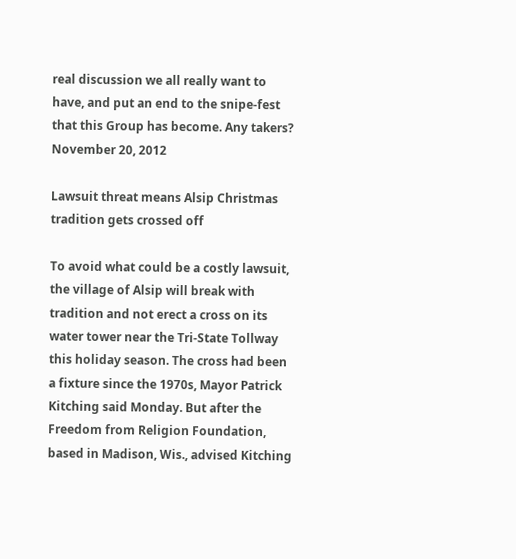real discussion we all really want to have, and put an end to the snipe-fest that this Group has become. Any takers?
November 20, 2012

Lawsuit threat means Alsip Christmas tradition gets crossed off

To avoid what could be a costly lawsuit, the village of Alsip will break with tradition and not erect a cross on its water tower near the Tri-State Tollway this holiday season. The cross had been a fixture since the 1970s, Mayor Patrick Kitching said Monday. But after the Freedom from Religion Foundation, based in Madison, Wis., advised Kitching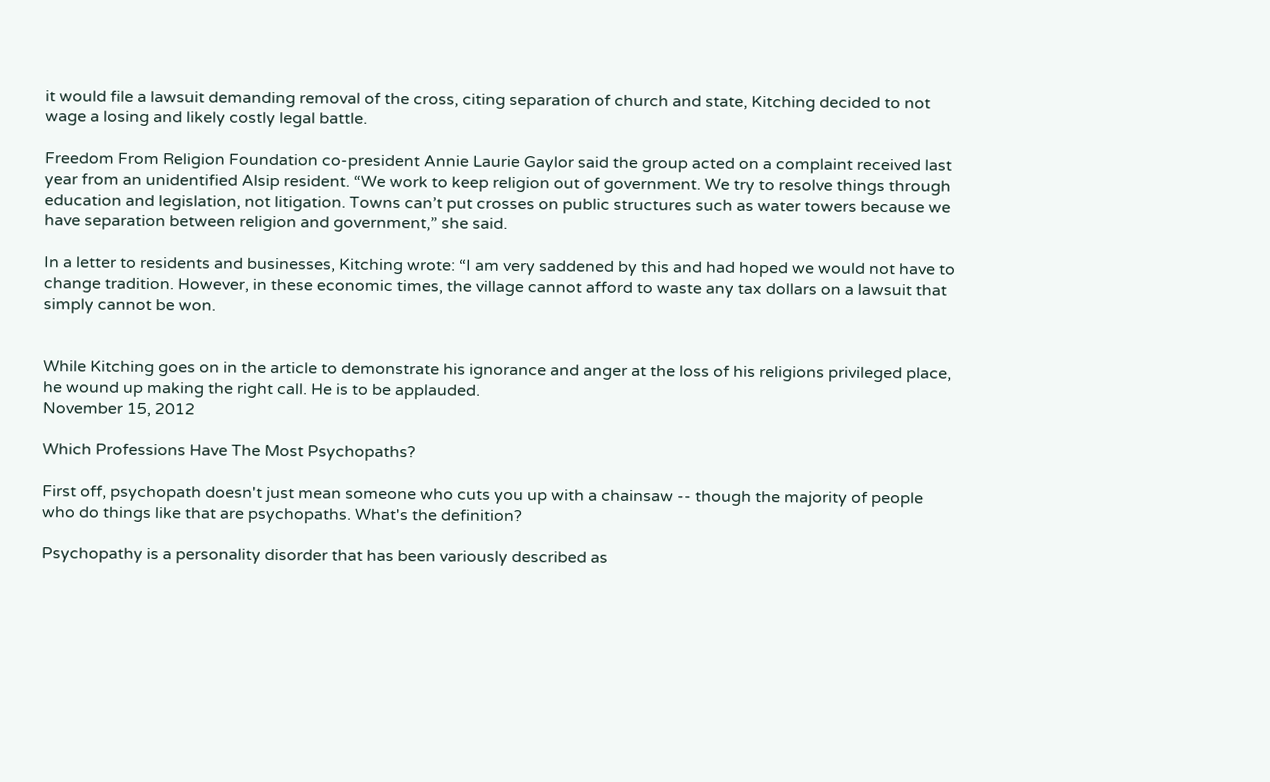it would file a lawsuit demanding removal of the cross, citing separation of church and state, Kitching decided to not wage a losing and likely costly legal battle.

Freedom From Religion Foundation co-president Annie Laurie Gaylor said the group acted on a complaint received last year from an unidentified Alsip resident. “We work to keep religion out of government. We try to resolve things through education and legislation, not litigation. Towns can’t put crosses on public structures such as water towers because we have separation between religion and government,” she said.

In a letter to residents and businesses, Kitching wrote: “I am very saddened by this and had hoped we would not have to change tradition. However, in these economic times, the village cannot afford to waste any tax dollars on a lawsuit that simply cannot be won.


While Kitching goes on in the article to demonstrate his ignorance and anger at the loss of his religions privileged place, he wound up making the right call. He is to be applauded.
November 15, 2012

Which Professions Have The Most Psychopaths?

First off, psychopath doesn't just mean someone who cuts you up with a chainsaw -- though the majority of people who do things like that are psychopaths. What's the definition?

Psychopathy is a personality disorder that has been variously described as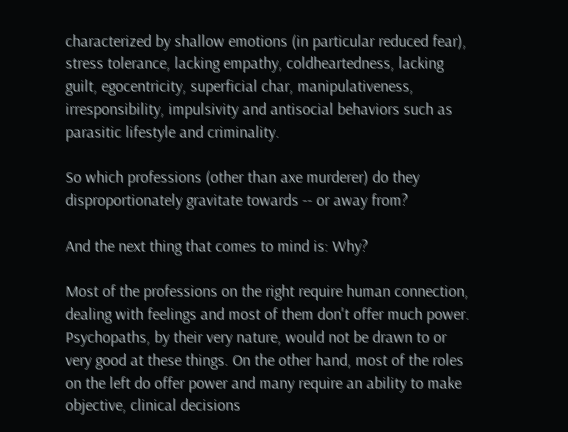characterized by shallow emotions (in particular reduced fear), stress tolerance, lacking empathy, coldheartedness, lacking guilt, egocentricity, superficial char, manipulativeness, irresponsibility, impulsivity and antisocial behaviors such as parasitic lifestyle and criminality.

So which professions (other than axe murderer) do they disproportionately gravitate towards -- or away from?

And the next thing that comes to mind is: Why?

Most of the professions on the right require human connection, dealing with feelings and most of them don't offer much power. Psychopaths, by their very nature, would not be drawn to or very good at these things. On the other hand, most of the roles on the left do offer power and many require an ability to make objective, clinical decisions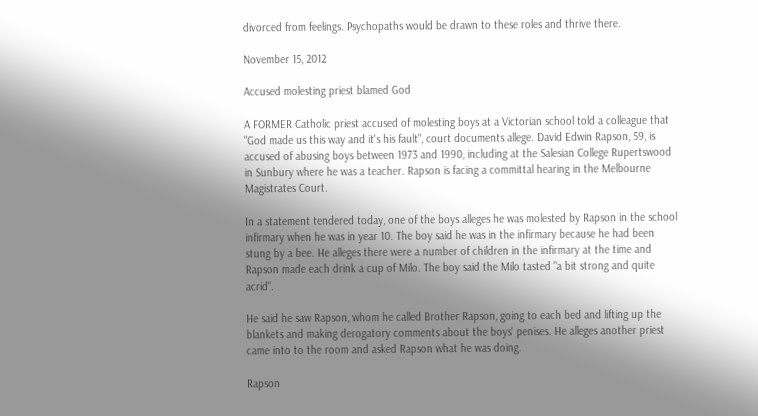divorced from feelings. Psychopaths would be drawn to these roles and thrive there.

November 15, 2012

Accused molesting priest blamed God

A FORMER Catholic priest accused of molesting boys at a Victorian school told a colleague that "God made us this way and it's his fault", court documents allege. David Edwin Rapson, 59, is accused of abusing boys between 1973 and 1990, including at the Salesian College Rupertswood in Sunbury where he was a teacher. Rapson is facing a committal hearing in the Melbourne Magistrates Court.

In a statement tendered today, one of the boys alleges he was molested by Rapson in the school infirmary when he was in year 10. The boy said he was in the infirmary because he had been stung by a bee. He alleges there were a number of children in the infirmary at the time and Rapson made each drink a cup of Milo. The boy said the Milo tasted "a bit strong and quite acrid".

He said he saw Rapson, whom he called Brother Rapson, going to each bed and lifting up the blankets and making derogatory comments about the boys' penises. He alleges another priest came into to the room and asked Rapson what he was doing.

Rapson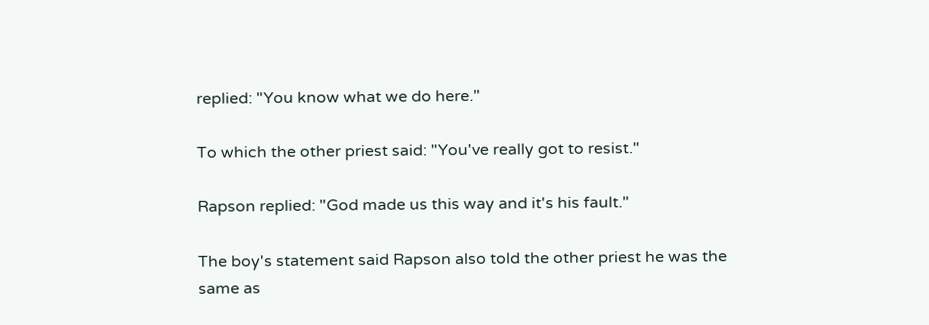replied: "You know what we do here."

To which the other priest said: "You've really got to resist."

Rapson replied: "God made us this way and it's his fault."

The boy's statement said Rapson also told the other priest he was the same as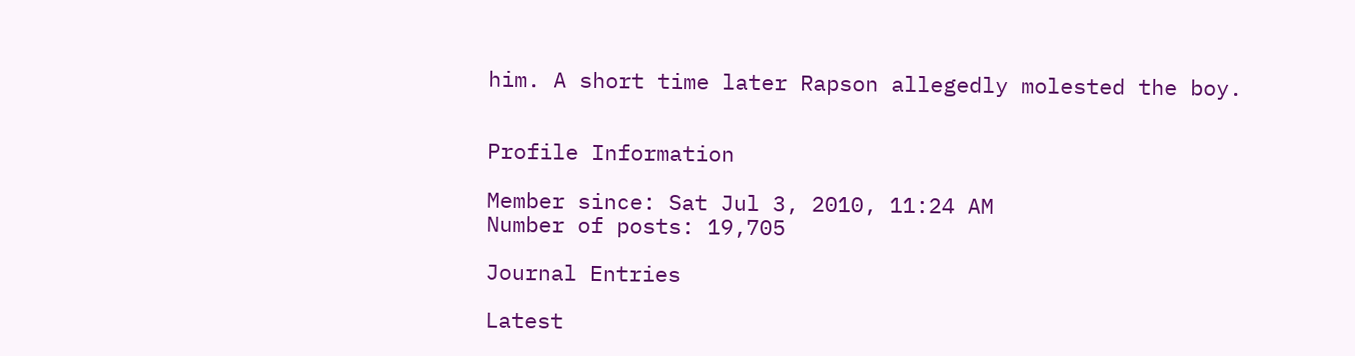him. A short time later Rapson allegedly molested the boy.


Profile Information

Member since: Sat Jul 3, 2010, 11:24 AM
Number of posts: 19,705

Journal Entries

Latest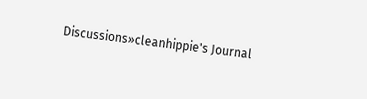Discussions»cleanhippie's Journal